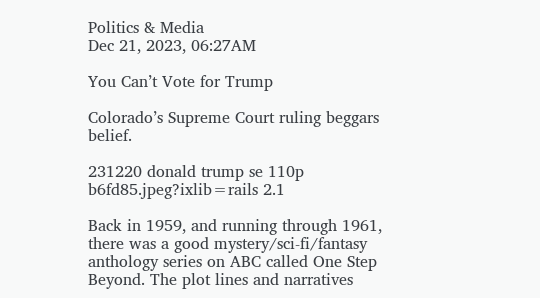Politics & Media
Dec 21, 2023, 06:27AM

You Can’t Vote for Trump

Colorado’s Supreme Court ruling beggars belief.

231220 donald trump se 110p b6fd85.jpeg?ixlib=rails 2.1

Back in 1959, and running through 1961, there was a good mystery/sci-fi/fantasy anthology series on ABC called One Step Beyond. The plot lines and narratives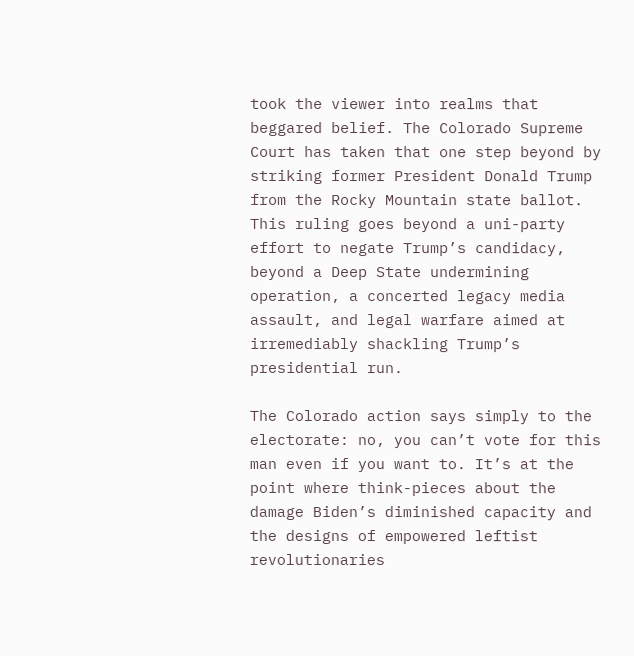took the viewer into realms that beggared belief. The Colorado Supreme Court has taken that one step beyond by striking former President Donald Trump from the Rocky Mountain state ballot. This ruling goes beyond a uni-party effort to negate Trump’s candidacy, beyond a Deep State undermining operation, a concerted legacy media assault, and legal warfare aimed at irremediably shackling Trump’s presidential run.

The Colorado action says simply to the electorate: no, you can’t vote for this man even if you want to. It’s at the point where think-pieces about the damage Biden’s diminished capacity and the designs of empowered leftist revolutionaries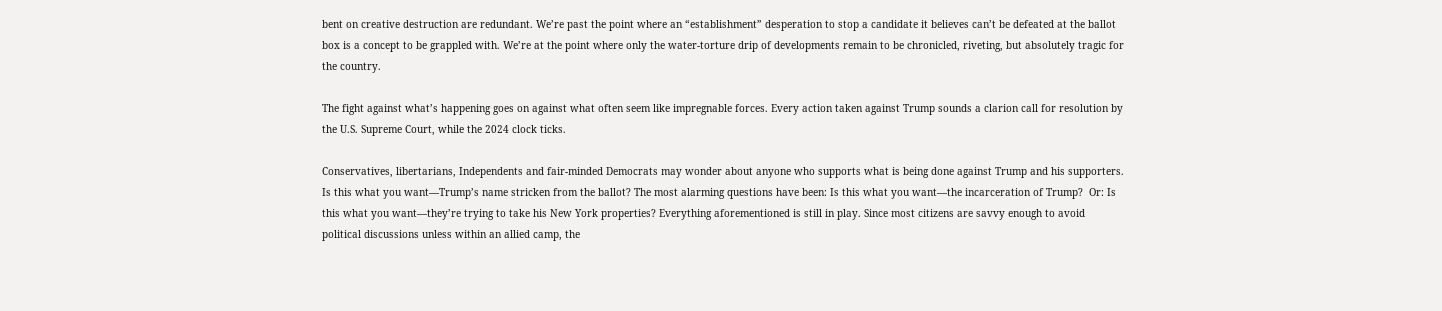bent on creative destruction are redundant. We’re past the point where an “establishment” desperation to stop a candidate it believes can’t be defeated at the ballot box is a concept to be grappled with. We’re at the point where only the water-torture drip of developments remain to be chronicled, riveting, but absolutely tragic for the country.

The fight against what’s happening goes on against what often seem like impregnable forces. Every action taken against Trump sounds a clarion call for resolution by the U.S. Supreme Court, while the 2024 clock ticks.

Conservatives, libertarians, Independents and fair-minded Democrats may wonder about anyone who supports what is being done against Trump and his supporters. Is this what you want—Trump’s name stricken from the ballot? The most alarming questions have been: Is this what you want—the incarceration of Trump?  Or: Is this what you want—they’re trying to take his New York properties? Everything aforementioned is still in play. Since most citizens are savvy enough to avoid political discussions unless within an allied camp, the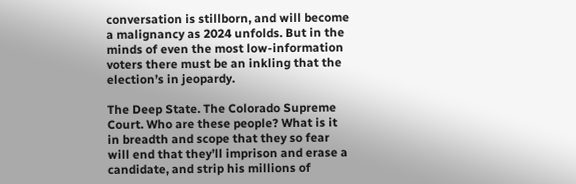conversation is stillborn, and will become a malignancy as 2024 unfolds. But in the minds of even the most low-information voters there must be an inkling that the election’s in jeopardy.

The Deep State. The Colorado Supreme Court. Who are these people? What is it in breadth and scope that they so fear will end that they’ll imprison and erase a candidate, and strip his millions of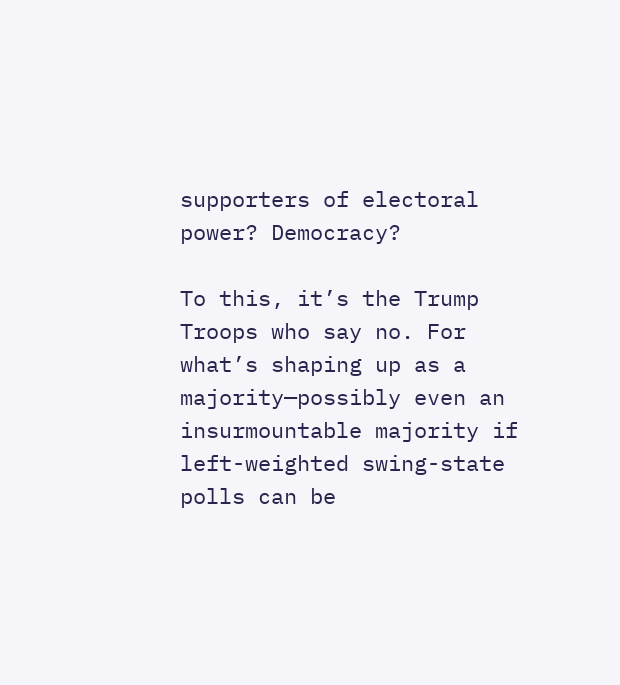supporters of electoral power? Democracy?

To this, it’s the Trump Troops who say no. For what’s shaping up as a majority—possibly even an insurmountable majority if left-weighted swing-state polls can be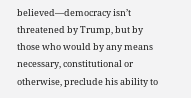believed—democracy isn’t threatened by Trump, but by those who would by any means necessary, constitutional or otherwise, preclude his ability to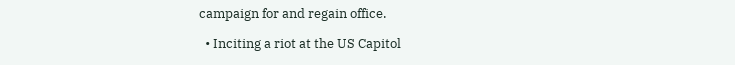campaign for and regain office.

  • Inciting a riot at the US Capitol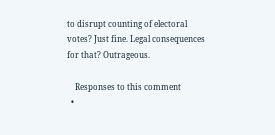to disrupt counting of electoral votes? Just fine. Legal consequences for that? Outrageous.

    Responses to this comment
  •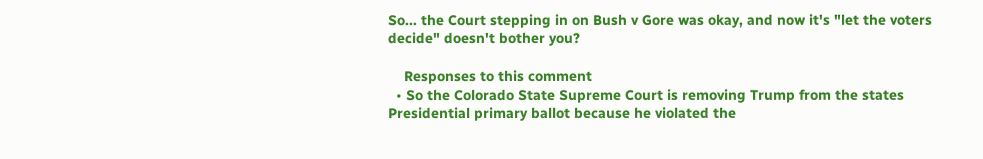So... the Court stepping in on Bush v Gore was okay, and now it's "let the voters decide" doesn't bother you?

    Responses to this comment
  • So the Colorado State Supreme Court is removing Trump from the states Presidential primary ballot because he violated the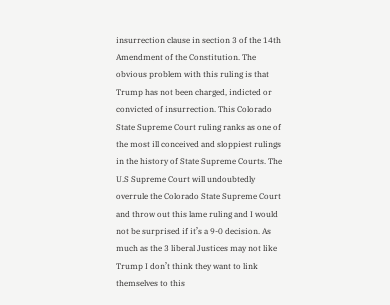insurrection clause in section 3 of the 14th Amendment of the Constitution. The obvious problem with this ruling is that Trump has not been charged, indicted or convicted of insurrection. This Colorado State Supreme Court ruling ranks as one of the most ill conceived and sloppiest rulings in the history of State Supreme Courts. The U.S Supreme Court will undoubtedly overrule the Colorado State Supreme Court and throw out this lame ruling and I would not be surprised if it’s a 9-0 decision. As much as the 3 liberal Justices may not like Trump I don’t think they want to link themselves to this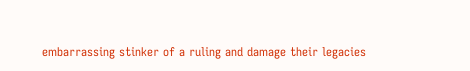embarrassing stinker of a ruling and damage their legacies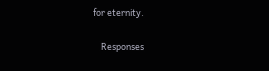for eternity.

    Responses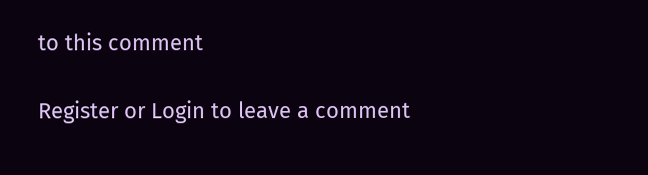to this comment

Register or Login to leave a comment